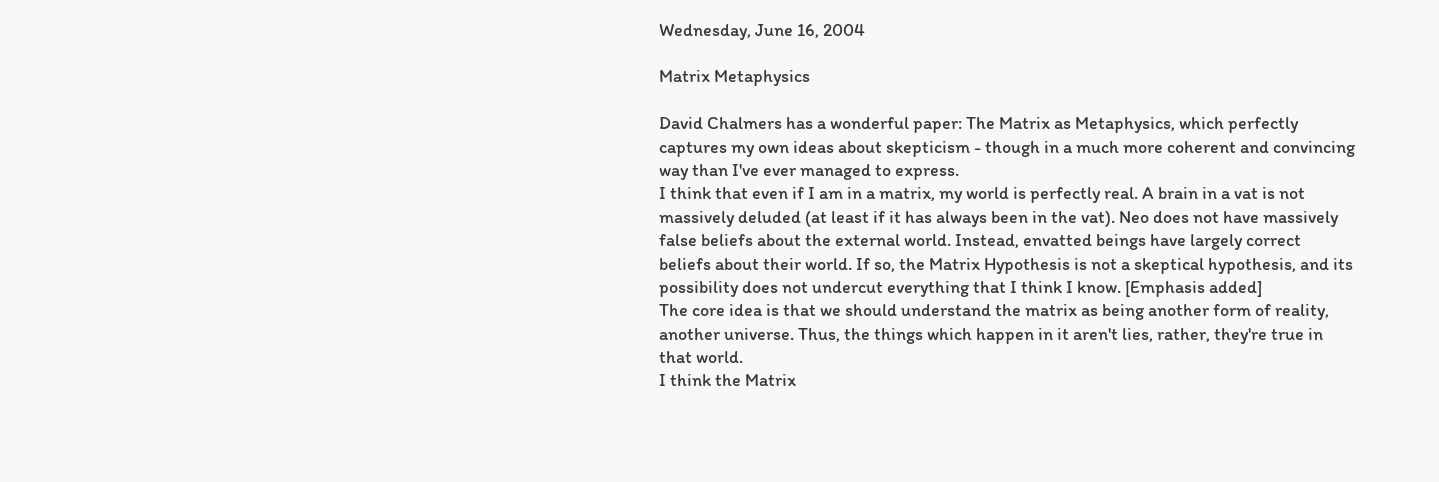Wednesday, June 16, 2004

Matrix Metaphysics

David Chalmers has a wonderful paper: The Matrix as Metaphysics, which perfectly captures my own ideas about skepticism - though in a much more coherent and convincing way than I've ever managed to express.
I think that even if I am in a matrix, my world is perfectly real. A brain in a vat is not massively deluded (at least if it has always been in the vat). Neo does not have massively false beliefs about the external world. Instead, envatted beings have largely correct beliefs about their world. If so, the Matrix Hypothesis is not a skeptical hypothesis, and its possibility does not undercut everything that I think I know. [Emphasis added]
The core idea is that we should understand the matrix as being another form of reality, another universe. Thus, the things which happen in it aren't lies, rather, they're true in that world.
I think the Matrix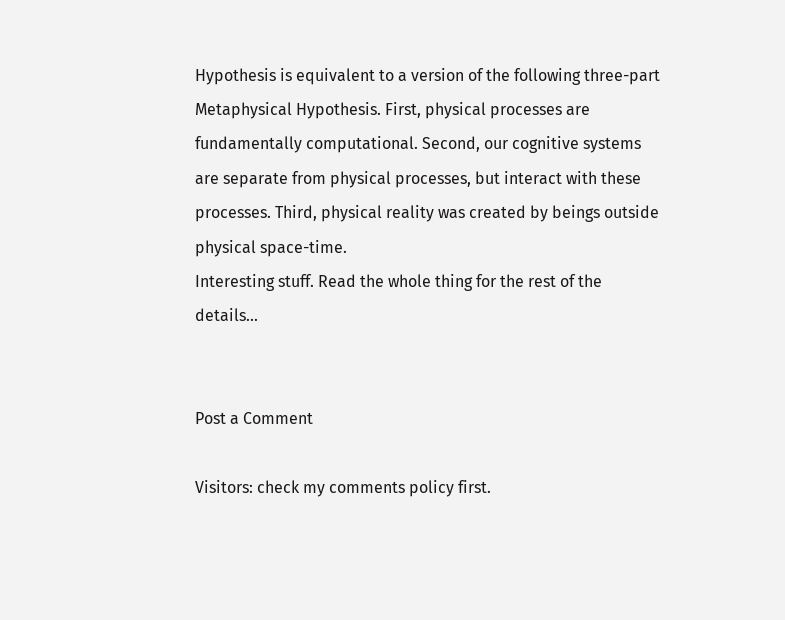Hypothesis is equivalent to a version of the following three-part Metaphysical Hypothesis. First, physical processes are fundamentally computational. Second, our cognitive systems are separate from physical processes, but interact with these processes. Third, physical reality was created by beings outside physical space-time.
Interesting stuff. Read the whole thing for the rest of the details...


Post a Comment

Visitors: check my comments policy first.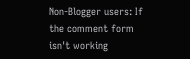Non-Blogger users: If the comment form isn't working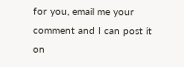for you, email me your comment and I can post it on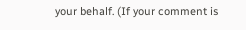your behalf. (If your comment is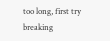too long, first try breaking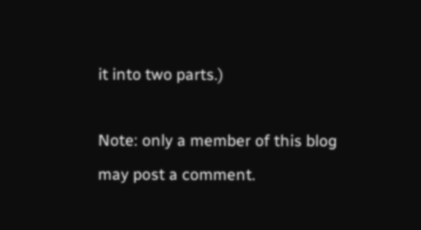it into two parts.)

Note: only a member of this blog may post a comment.